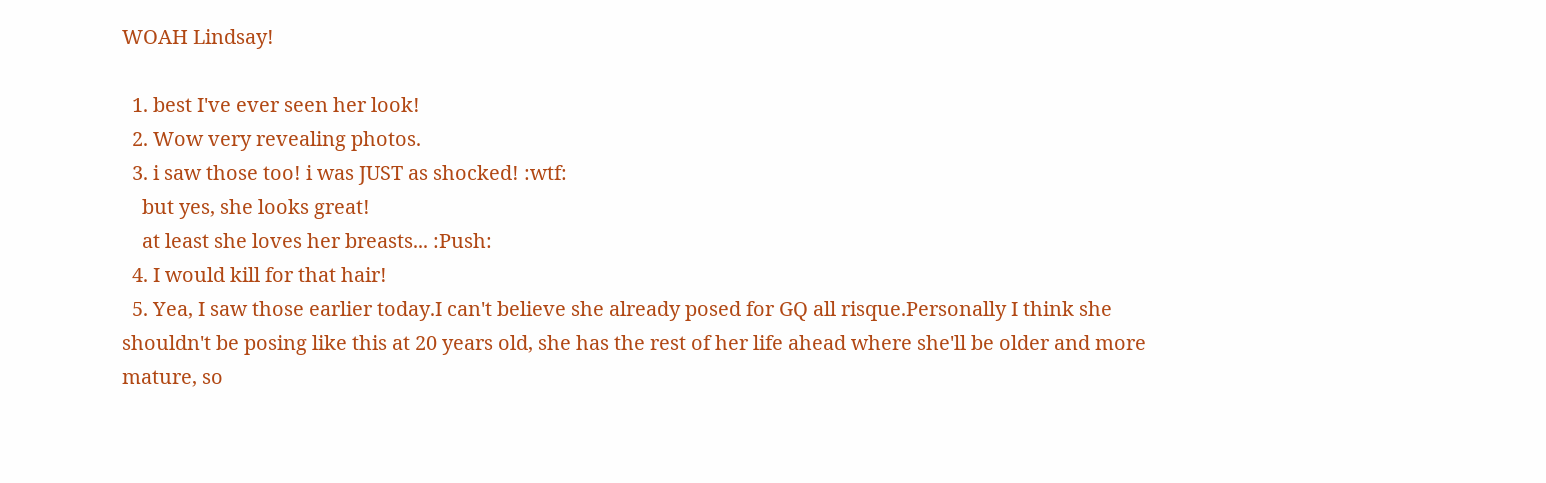WOAH Lindsay!

  1. best I've ever seen her look!
  2. Wow very revealing photos.
  3. i saw those too! i was JUST as shocked! :wtf:
    but yes, she looks great!
    at least she loves her breasts... :Push:
  4. I would kill for that hair!
  5. Yea, I saw those earlier today.I can't believe she already posed for GQ all risque.Personally I think she shouldn't be posing like this at 20 years old, she has the rest of her life ahead where she'll be older and more mature, so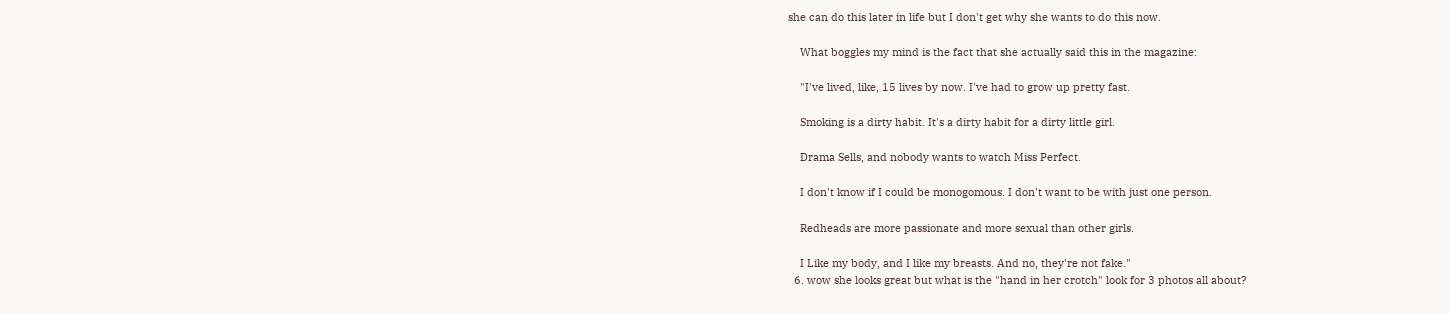she can do this later in life but I don't get why she wants to do this now.

    What boggles my mind is the fact that she actually said this in the magazine:

    "I've lived, like, 15 lives by now. I've had to grow up pretty fast.

    Smoking is a dirty habit. It's a dirty habit for a dirty little girl.

    Drama Sells, and nobody wants to watch Miss Perfect.

    I don't know if I could be monogomous. I don't want to be with just one person.

    Redheads are more passionate and more sexual than other girls.

    I Like my body, and I like my breasts. And no, they're not fake."
  6. wow she looks great but what is the "hand in her crotch" look for 3 photos all about?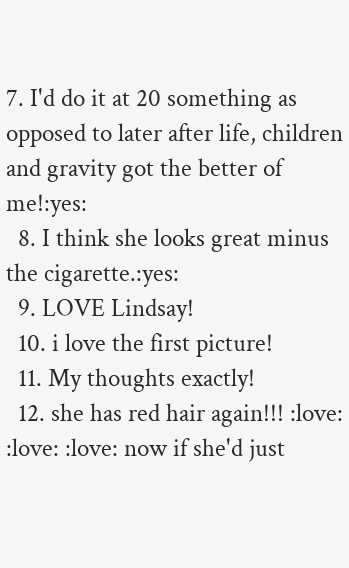7. I'd do it at 20 something as opposed to later after life, children and gravity got the better of me!:yes:
  8. I think she looks great minus the cigarette.:yes:
  9. LOVE Lindsay!
  10. i love the first picture!
  11. My thoughts exactly!
  12. she has red hair again!!! :love: :love: :love: now if she'd just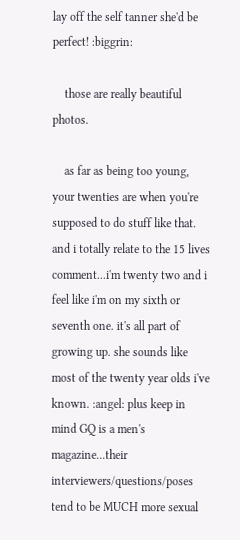lay off the self tanner she'd be perfect! :biggrin:

    those are really beautiful photos.

    as far as being too young, your twenties are when you're supposed to do stuff like that. and i totally relate to the 15 lives comment...i'm twenty two and i feel like i'm on my sixth or seventh one. it's all part of growing up. she sounds like most of the twenty year olds i've known. :angel: plus keep in mind GQ is a men's magazine...their interviewers/questions/poses tend to be MUCH more sexual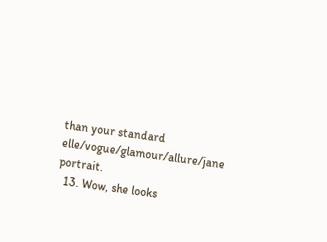than your standard elle/vogue/glamour/allure/jane portrait.
  13. Wow, she looks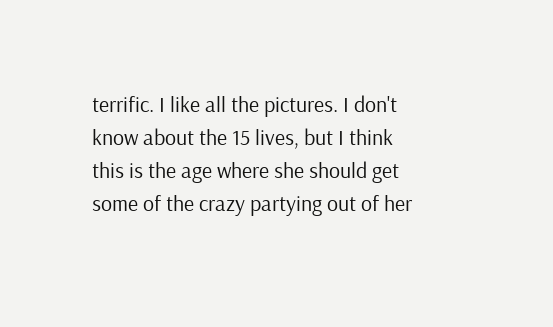terrific. I like all the pictures. I don't know about the 15 lives, but I think this is the age where she should get some of the crazy partying out of her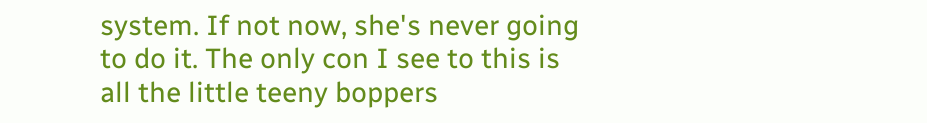system. If not now, she's never going to do it. The only con I see to this is all the little teeny boppers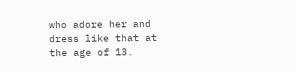who adore her and dress like that at the age of 13.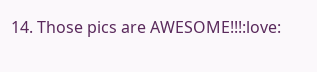14. Those pics are AWESOME!!!:love: